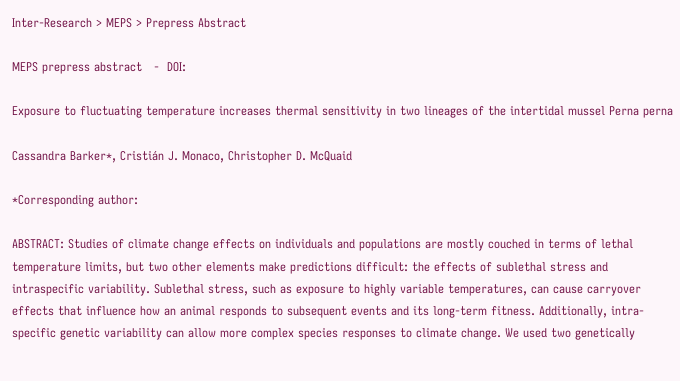Inter-Research > MEPS > Prepress Abstract

MEPS prepress abstract   -  DOI:

Exposure to fluctuating temperature increases thermal sensitivity in two lineages of the intertidal mussel Perna perna

Cassandra Barker*, Cristián J. Monaco, Christopher D. McQuaid

*Corresponding author:

ABSTRACT: Studies of climate change effects on individuals and populations are mostly couched in terms of lethal temperature limits, but two other elements make predictions difficult: the effects of sublethal stress and intraspecific variability. Sublethal stress, such as exposure to highly variable temperatures, can cause carryover effects that influence how an animal responds to subsequent events and its long-term fitness. Additionally, intra-specific genetic variability can allow more complex species responses to climate change. We used two genetically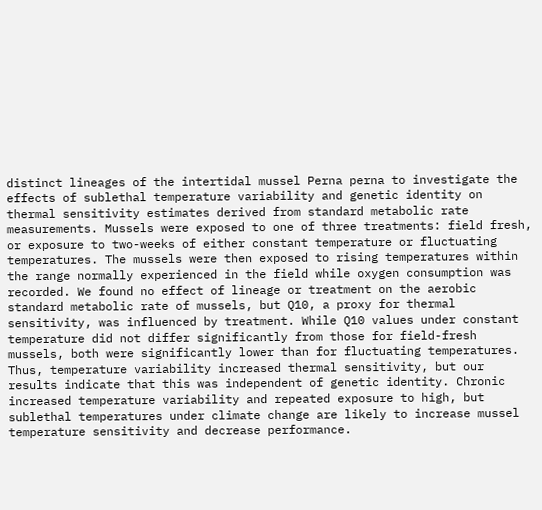distinct lineages of the intertidal mussel Perna perna to investigate the effects of sublethal temperature variability and genetic identity on thermal sensitivity estimates derived from standard metabolic rate measurements. Mussels were exposed to one of three treatments: field fresh, or exposure to two-weeks of either constant temperature or fluctuating temperatures. The mussels were then exposed to rising temperatures within the range normally experienced in the field while oxygen consumption was recorded. We found no effect of lineage or treatment on the aerobic standard metabolic rate of mussels, but Q10, a proxy for thermal sensitivity, was influenced by treatment. While Q10 values under constant temperature did not differ significantly from those for field-fresh mussels, both were significantly lower than for fluctuating temperatures. Thus, temperature variability increased thermal sensitivity, but our results indicate that this was independent of genetic identity. Chronic increased temperature variability and repeated exposure to high, but sublethal temperatures under climate change are likely to increase mussel temperature sensitivity and decrease performance.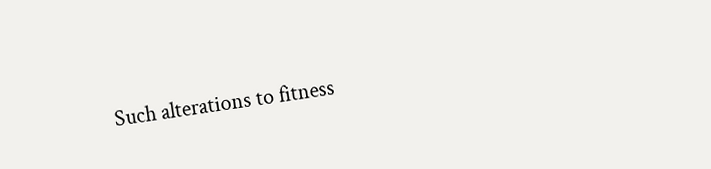Such alterations to fitness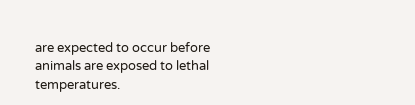are expected to occur before animals are exposed to lethal temperatures.